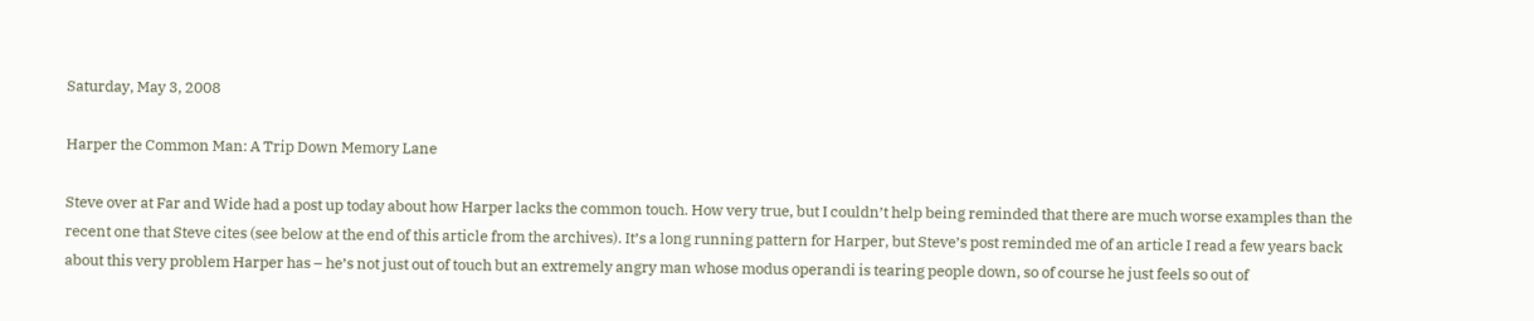Saturday, May 3, 2008

Harper the Common Man: A Trip Down Memory Lane

Steve over at Far and Wide had a post up today about how Harper lacks the common touch. How very true, but I couldn’t help being reminded that there are much worse examples than the recent one that Steve cites (see below at the end of this article from the archives). It’s a long running pattern for Harper, but Steve’s post reminded me of an article I read a few years back about this very problem Harper has – he’s not just out of touch but an extremely angry man whose modus operandi is tearing people down, so of course he just feels so out of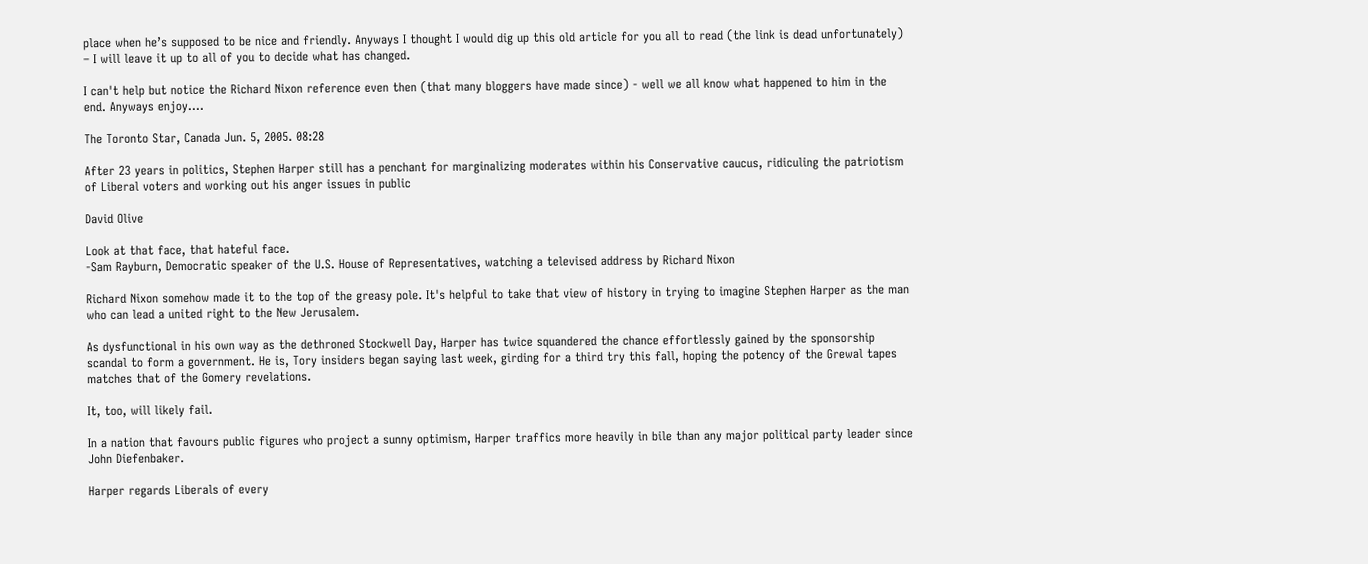place when he’s supposed to be nice and friendly. Anyways I thought I would dig up this old article for you all to read (the link is dead unfortunately) – I will leave it up to all of you to decide what has changed.

I can't help but notice the Richard Nixon reference even then (that many bloggers have made since) - well we all know what happened to him in the end. Anyways enjoy....

The Toronto Star, Canada Jun. 5, 2005. 08:28

After 23 years in politics, Stephen Harper still has a penchant for marginalizing moderates within his Conservative caucus, ridiculing the patriotism of Liberal voters and working out his anger issues in public

David Olive

Look at that face, that hateful face.
-Sam Rayburn, Democratic speaker of the U.S. House of Representatives, watching a televised address by Richard Nixon

Richard Nixon somehow made it to the top of the greasy pole. It's helpful to take that view of history in trying to imagine Stephen Harper as the man who can lead a united right to the New Jerusalem.

As dysfunctional in his own way as the dethroned Stockwell Day, Harper has twice squandered the chance effortlessly gained by the sponsorship scandal to form a government. He is, Tory insiders began saying last week, girding for a third try this fall, hoping the potency of the Grewal tapes matches that of the Gomery revelations.

It, too, will likely fail.

In a nation that favours public figures who project a sunny optimism, Harper traffics more heavily in bile than any major political party leader since John Diefenbaker.

Harper regards Liberals of every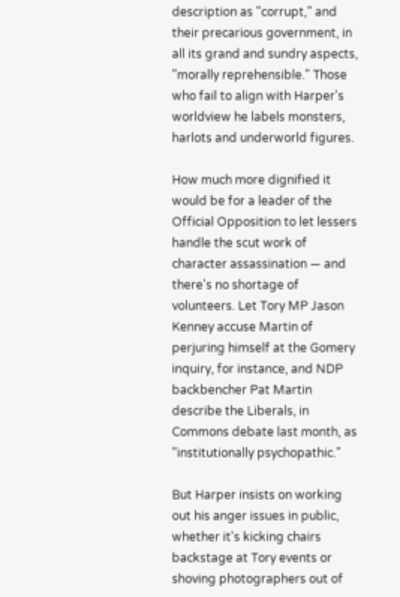description as "corrupt," and their precarious government, in all its grand and sundry aspects, "morally reprehensible." Those who fail to align with Harper's worldview he labels monsters, harlots and underworld figures.

How much more dignified it would be for a leader of the Official Opposition to let lessers handle the scut work of character assassination — and there's no shortage of volunteers. Let Tory MP Jason Kenney accuse Martin of perjuring himself at the Gomery inquiry, for instance, and NDP backbencher Pat Martin describe the Liberals, in Commons debate last month, as "institutionally psychopathic."

But Harper insists on working out his anger issues in public, whether it's kicking chairs backstage at Tory events or shoving photographers out of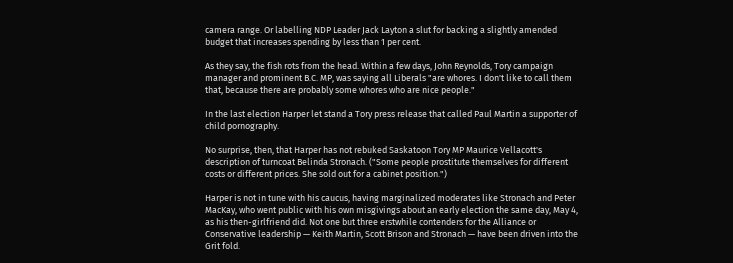camera range. Or labelling NDP Leader Jack Layton a slut for backing a slightly amended budget that increases spending by less than 1 per cent.

As they say, the fish rots from the head. Within a few days, John Reynolds, Tory campaign manager and prominent B.C. MP, was saying all Liberals "are whores. I don't like to call them that, because there are probably some whores who are nice people."

In the last election Harper let stand a Tory press release that called Paul Martin a supporter of child pornography.

No surprise, then, that Harper has not rebuked Saskatoon Tory MP Maurice Vellacott's description of turncoat Belinda Stronach. ("Some people prostitute themselves for different costs or different prices. She sold out for a cabinet position.")

Harper is not in tune with his caucus, having marginalized moderates like Stronach and Peter MacKay, who went public with his own misgivings about an early election the same day, May 4, as his then-girlfriend did. Not one but three erstwhile contenders for the Alliance or Conservative leadership — Keith Martin, Scott Brison and Stronach — have been driven into the Grit fold.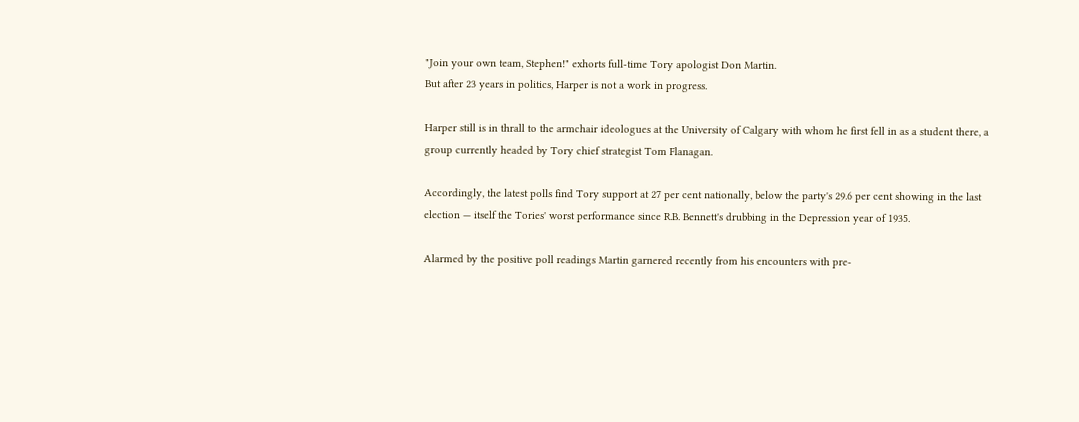"Join your own team, Stephen!" exhorts full-time Tory apologist Don Martin.
But after 23 years in politics, Harper is not a work in progress.

Harper still is in thrall to the armchair ideologues at the University of Calgary with whom he first fell in as a student there, a group currently headed by Tory chief strategist Tom Flanagan.

Accordingly, the latest polls find Tory support at 27 per cent nationally, below the party's 29.6 per cent showing in the last election — itself the Tories' worst performance since R.B. Bennett's drubbing in the Depression year of 1935.

Alarmed by the positive poll readings Martin garnered recently from his encounters with pre-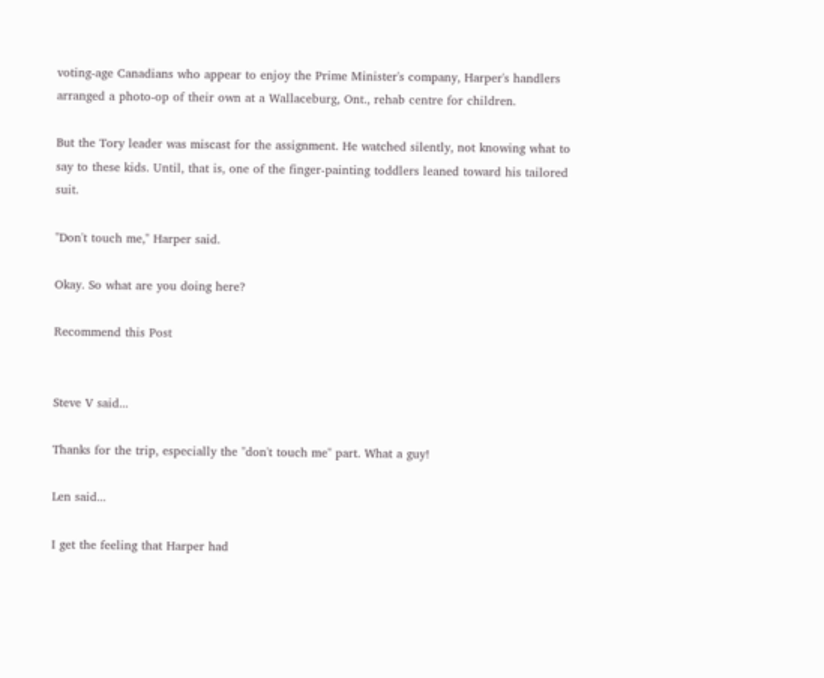voting-age Canadians who appear to enjoy the Prime Minister's company, Harper's handlers arranged a photo-op of their own at a Wallaceburg, Ont., rehab centre for children.

But the Tory leader was miscast for the assignment. He watched silently, not knowing what to say to these kids. Until, that is, one of the finger-painting toddlers leaned toward his tailored suit.

"Don't touch me," Harper said.

Okay. So what are you doing here?

Recommend this Post


Steve V said...

Thanks for the trip, especially the "don't touch me" part. What a guy!

Len said...

I get the feeling that Harper had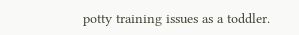potty training issues as a toddler.